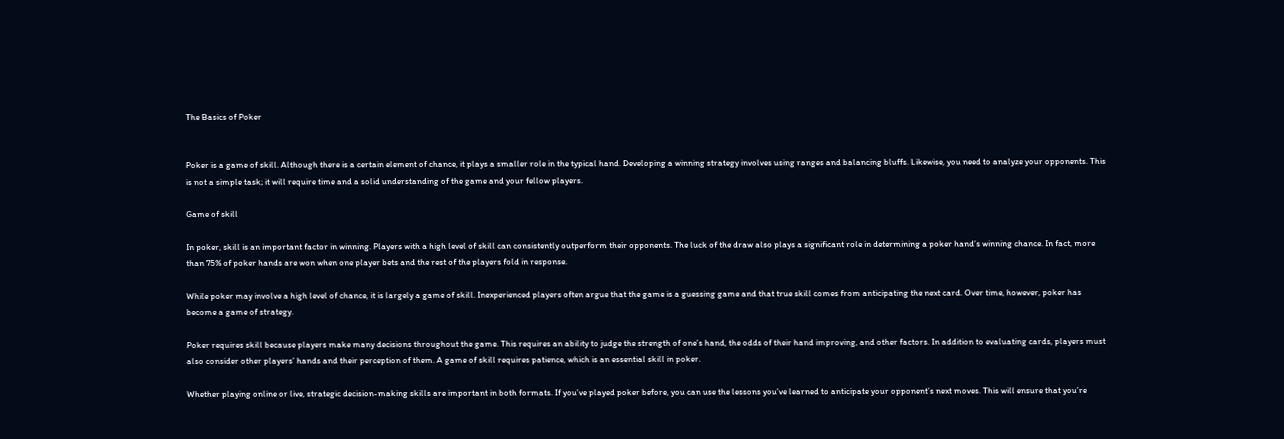The Basics of Poker


Poker is a game of skill. Although there is a certain element of chance, it plays a smaller role in the typical hand. Developing a winning strategy involves using ranges and balancing bluffs. Likewise, you need to analyze your opponents. This is not a simple task; it will require time and a solid understanding of the game and your fellow players.

Game of skill

In poker, skill is an important factor in winning. Players with a high level of skill can consistently outperform their opponents. The luck of the draw also plays a significant role in determining a poker hand’s winning chance. In fact, more than 75% of poker hands are won when one player bets and the rest of the players fold in response.

While poker may involve a high level of chance, it is largely a game of skill. Inexperienced players often argue that the game is a guessing game and that true skill comes from anticipating the next card. Over time, however, poker has become a game of strategy.

Poker requires skill because players make many decisions throughout the game. This requires an ability to judge the strength of one’s hand, the odds of their hand improving, and other factors. In addition to evaluating cards, players must also consider other players’ hands and their perception of them. A game of skill requires patience, which is an essential skill in poker.

Whether playing online or live, strategic decision-making skills are important in both formats. If you’ve played poker before, you can use the lessons you’ve learned to anticipate your opponent’s next moves. This will ensure that you’re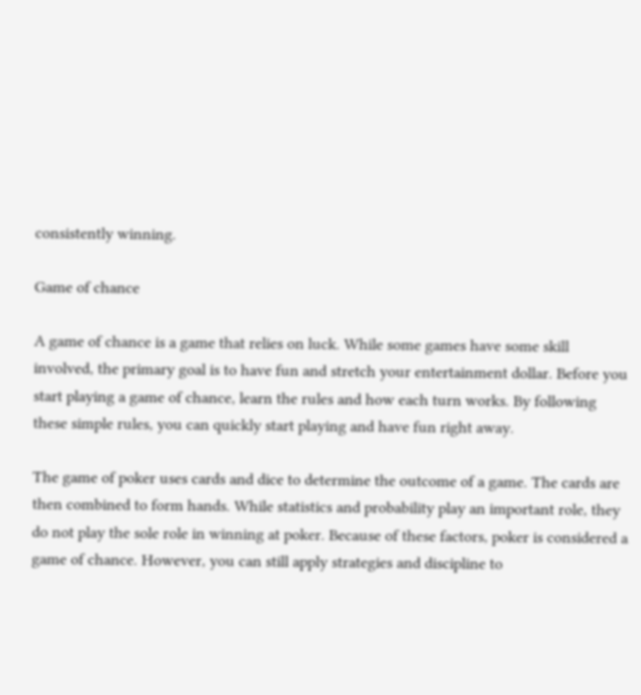consistently winning.

Game of chance

A game of chance is a game that relies on luck. While some games have some skill involved, the primary goal is to have fun and stretch your entertainment dollar. Before you start playing a game of chance, learn the rules and how each turn works. By following these simple rules, you can quickly start playing and have fun right away.

The game of poker uses cards and dice to determine the outcome of a game. The cards are then combined to form hands. While statistics and probability play an important role, they do not play the sole role in winning at poker. Because of these factors, poker is considered a game of chance. However, you can still apply strategies and discipline to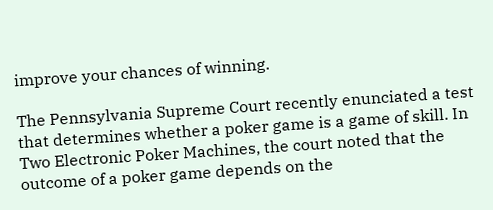improve your chances of winning.

The Pennsylvania Supreme Court recently enunciated a test that determines whether a poker game is a game of skill. In Two Electronic Poker Machines, the court noted that the outcome of a poker game depends on the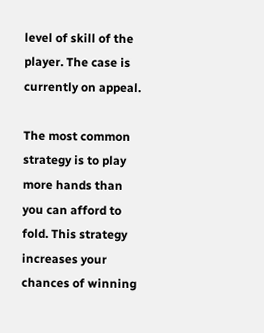level of skill of the player. The case is currently on appeal.

The most common strategy is to play more hands than you can afford to fold. This strategy increases your chances of winning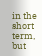in the short term, but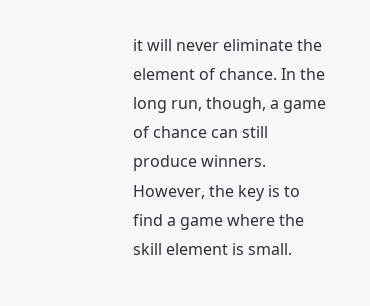it will never eliminate the element of chance. In the long run, though, a game of chance can still produce winners. However, the key is to find a game where the skill element is small.